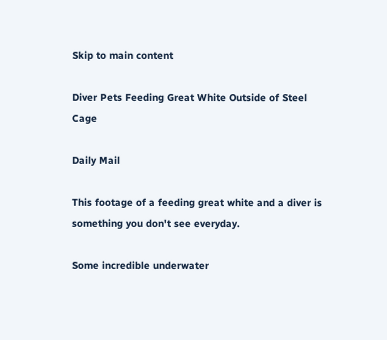Skip to main content

Diver Pets Feeding Great White Outside of Steel Cage

Daily Mail

This footage of a feeding great white and a diver is something you don't see everyday.

Some incredible underwater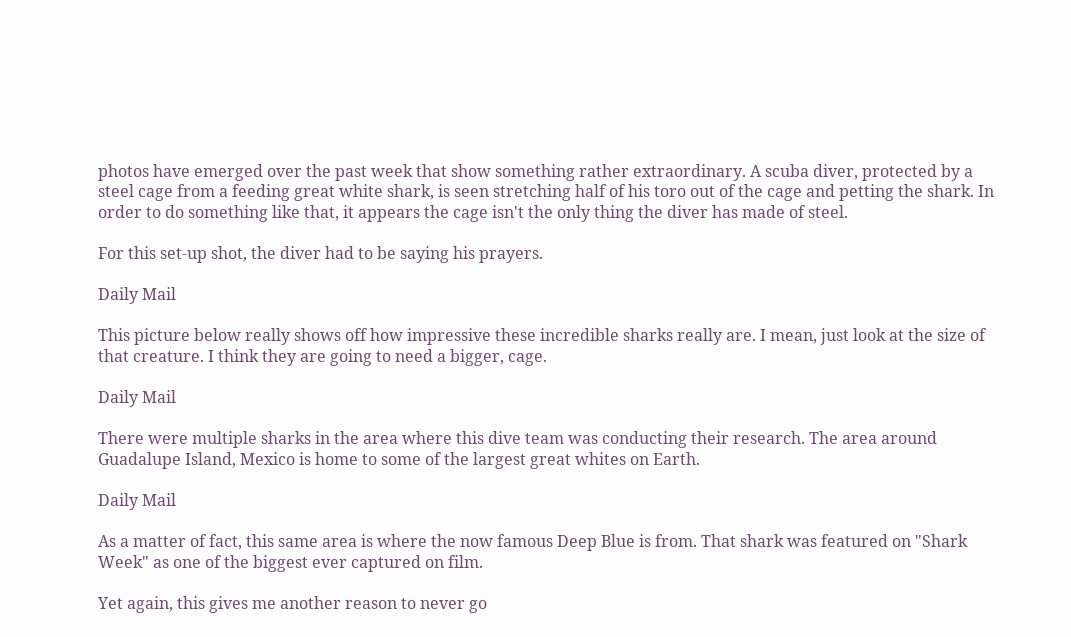photos have emerged over the past week that show something rather extraordinary. A scuba diver, protected by a steel cage from a feeding great white shark, is seen stretching half of his toro out of the cage and petting the shark. In order to do something like that, it appears the cage isn't the only thing the diver has made of steel.

For this set-up shot, the diver had to be saying his prayers.

Daily Mail

This picture below really shows off how impressive these incredible sharks really are. I mean, just look at the size of that creature. I think they are going to need a bigger, cage.

Daily Mail

There were multiple sharks in the area where this dive team was conducting their research. The area around Guadalupe Island, Mexico is home to some of the largest great whites on Earth.

Daily Mail

As a matter of fact, this same area is where the now famous Deep Blue is from. That shark was featured on "Shark Week" as one of the biggest ever captured on film.

Yet again, this gives me another reason to never go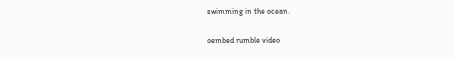swimming in the ocean.

oembed rumble video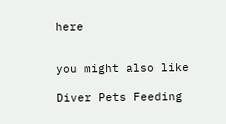here


you might also like

Diver Pets Feeding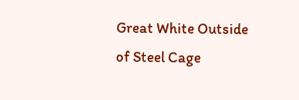Great White Outside of Steel Cage